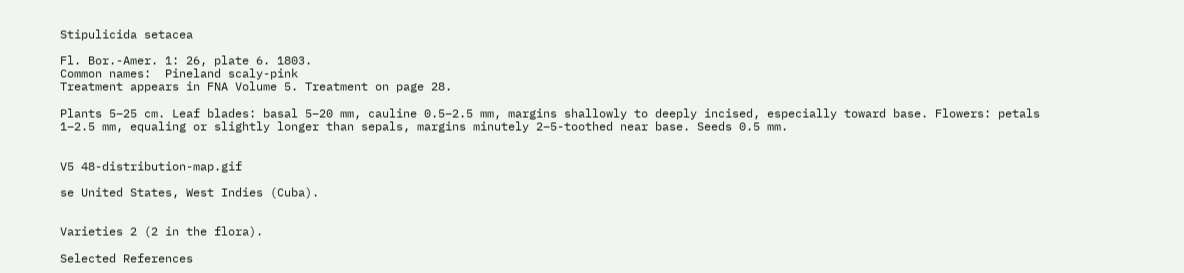Stipulicida setacea

Fl. Bor.-Amer. 1: 26, plate 6. 1803.
Common names:  Pineland scaly-pink
Treatment appears in FNA Volume 5. Treatment on page 28.

Plants 5–25 cm. Leaf blades: basal 5–20 mm, cauline 0.5–2.5 mm, margins shallowly to deeply incised, especially toward base. Flowers: petals 1–2.5 mm, equaling or slightly longer than sepals, margins minutely 2–5-toothed near base. Seeds 0.5 mm.


V5 48-distribution-map.gif

se United States, West Indies (Cuba).


Varieties 2 (2 in the flora).

Selected References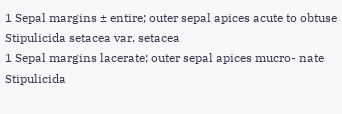1 Sepal margins ± entire; outer sepal apices acute to obtuse Stipulicida setacea var. setacea
1 Sepal margins lacerate; outer sepal apices mucro- nate Stipulicida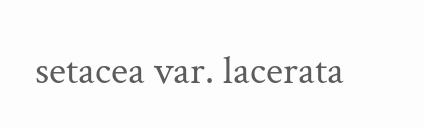setacea var. lacerata